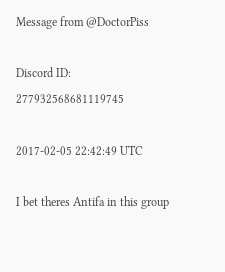Message from @DoctorPiss

Discord ID: 277932568681119745

2017-02-05 22:42:49 UTC

I bet theres Antifa in this group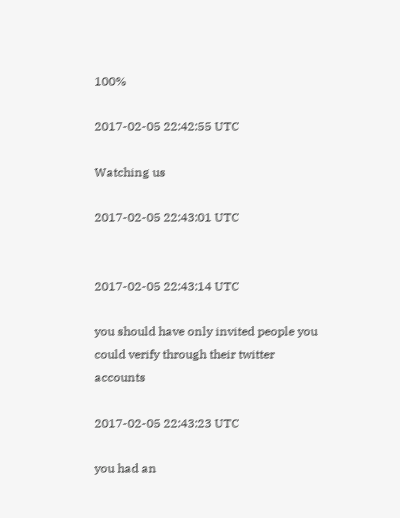100%

2017-02-05 22:42:55 UTC

Watching us

2017-02-05 22:43:01 UTC


2017-02-05 22:43:14 UTC

you should have only invited people you could verify through their twitter accounts

2017-02-05 22:43:23 UTC

you had an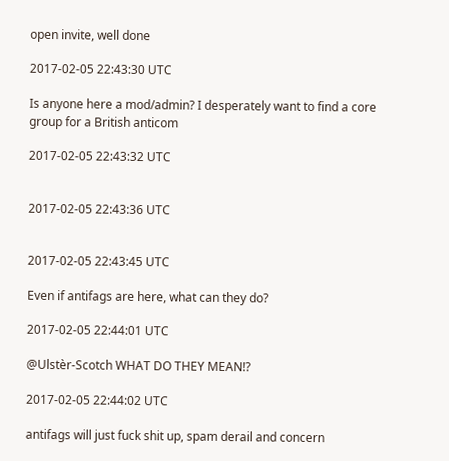open invite, well done

2017-02-05 22:43:30 UTC

Is anyone here a mod/admin? I desperately want to find a core group for a British anticom

2017-02-05 22:43:32 UTC


2017-02-05 22:43:36 UTC


2017-02-05 22:43:45 UTC

Even if antifags are here, what can they do?

2017-02-05 22:44:01 UTC

@Ulstèr-Scotch WHAT DO THEY MEAN!?

2017-02-05 22:44:02 UTC

antifags will just fuck shit up, spam derail and concern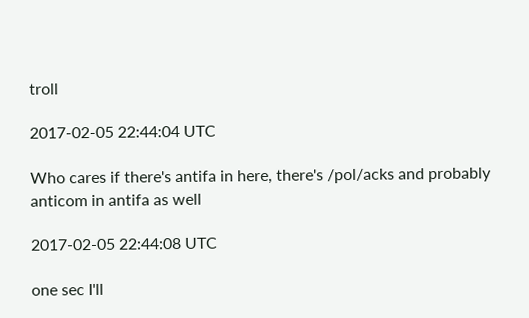troll

2017-02-05 22:44:04 UTC

Who cares if there's antifa in here, there's /pol/acks and probably anticom in antifa as well

2017-02-05 22:44:08 UTC

one sec I'll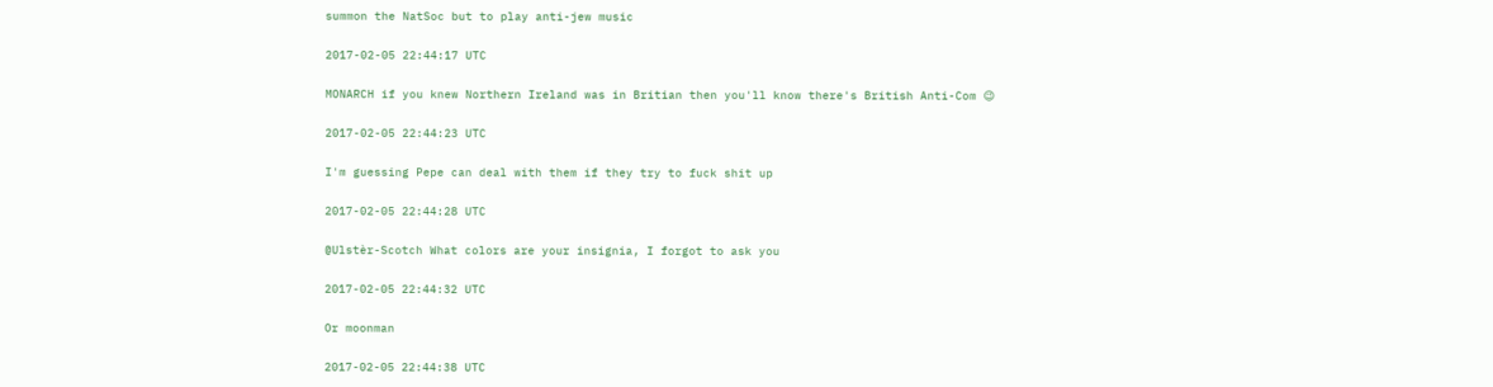summon the NatSoc but to play anti-jew music

2017-02-05 22:44:17 UTC

MONARCH if you knew Northern Ireland was in Britian then you'll know there's British Anti-Com 😉

2017-02-05 22:44:23 UTC

I'm guessing Pepe can deal with them if they try to fuck shit up

2017-02-05 22:44:28 UTC

@Ulstèr-Scotch What colors are your insignia, I forgot to ask you

2017-02-05 22:44:32 UTC

Or moonman

2017-02-05 22:44:38 UTC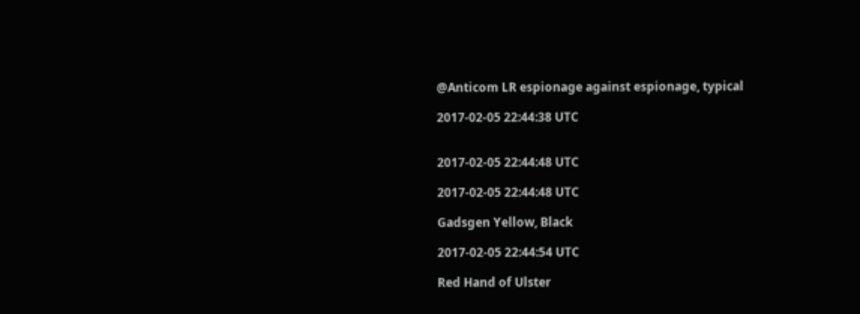@Anticom LR espionage against espionage, typical

2017-02-05 22:44:38 UTC


2017-02-05 22:44:48 UTC

2017-02-05 22:44:48 UTC

Gadsgen Yellow, Black

2017-02-05 22:44:54 UTC

Red Hand of Ulster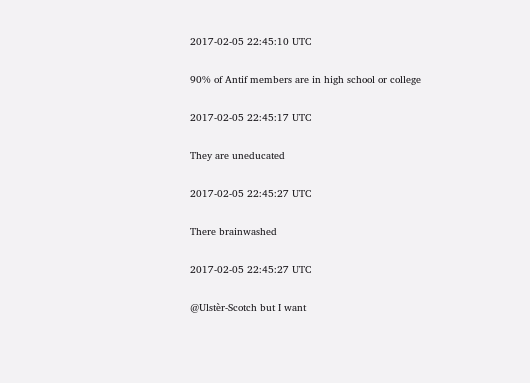2017-02-05 22:45:10 UTC

90% of Antif members are in high school or college

2017-02-05 22:45:17 UTC

They are uneducated

2017-02-05 22:45:27 UTC

There brainwashed

2017-02-05 22:45:27 UTC

@Ulstèr-Scotch but I want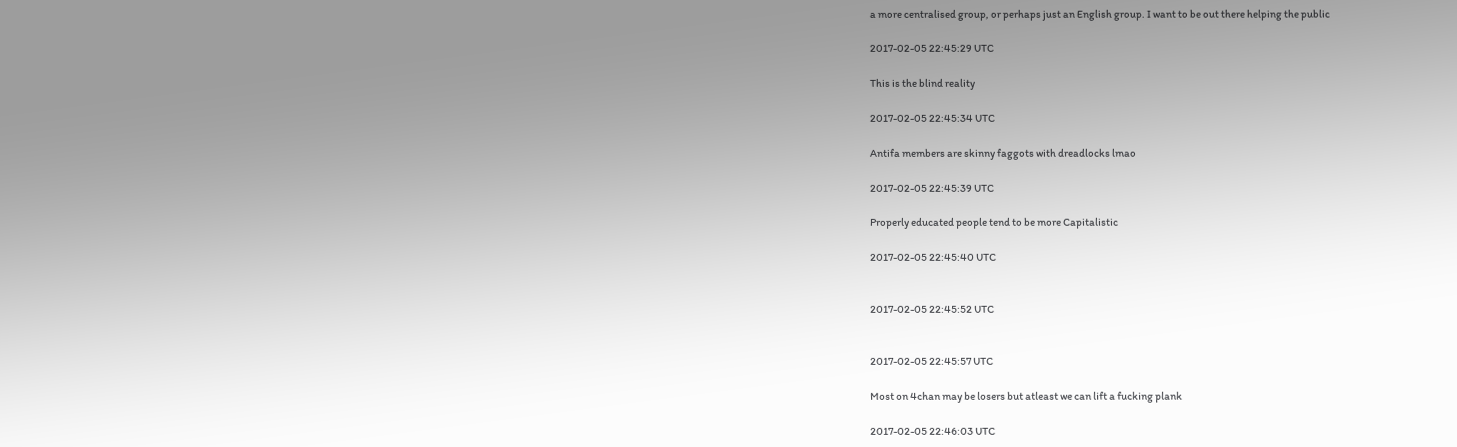a more centralised group, or perhaps just an English group. I want to be out there helping the public

2017-02-05 22:45:29 UTC

This is the blind reality

2017-02-05 22:45:34 UTC

Antifa members are skinny faggots with dreadlocks lmao

2017-02-05 22:45:39 UTC

Properly educated people tend to be more Capitalistic

2017-02-05 22:45:40 UTC


2017-02-05 22:45:52 UTC


2017-02-05 22:45:57 UTC

Most on 4chan may be losers but atleast we can lift a fucking plank

2017-02-05 22:46:03 UTC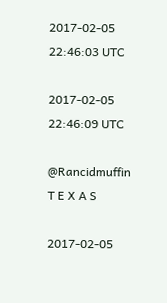2017-02-05 22:46:03 UTC

2017-02-05 22:46:09 UTC

@Rancidmuffin T E X A S

2017-02-05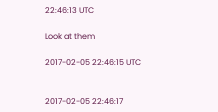22:46:13 UTC

Look at them

2017-02-05 22:46:15 UTC


2017-02-05 22:46:17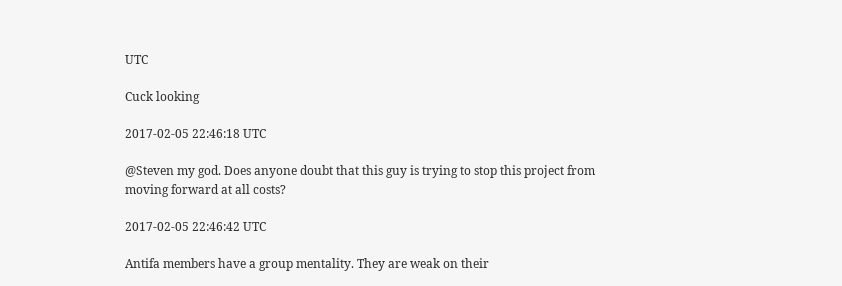UTC

Cuck looking

2017-02-05 22:46:18 UTC

@Steven my god. Does anyone doubt that this guy is trying to stop this project from moving forward at all costs?

2017-02-05 22:46:42 UTC

Antifa members have a group mentality. They are weak on their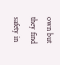own but they find safety in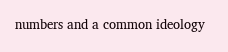numbers and a common ideology